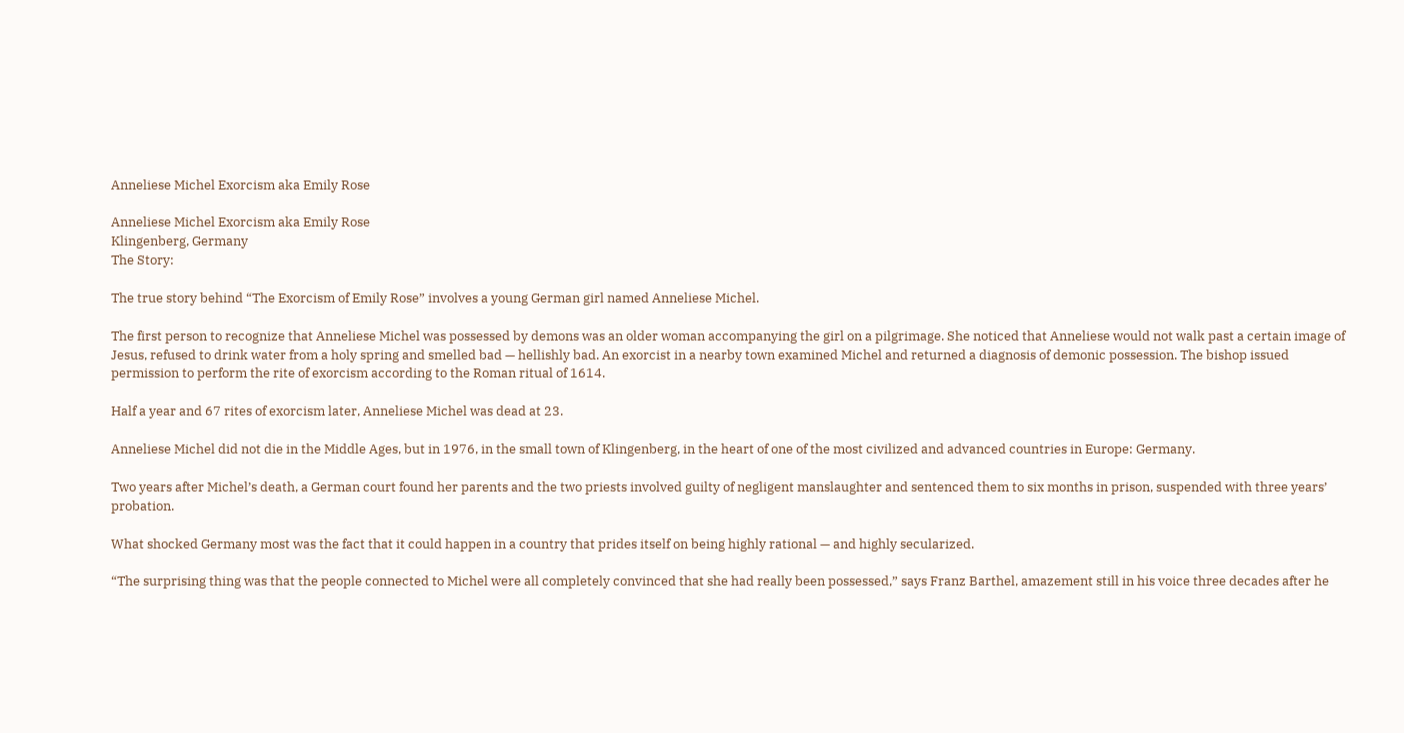Anneliese Michel Exorcism aka Emily Rose

Anneliese Michel Exorcism aka Emily Rose
Klingenberg, Germany
The Story:

The true story behind “The Exorcism of Emily Rose” involves a young German girl named Anneliese Michel.

The first person to recognize that Anneliese Michel was possessed by demons was an older woman accompanying the girl on a pilgrimage. She noticed that Anneliese would not walk past a certain image of Jesus, refused to drink water from a holy spring and smelled bad — hellishly bad. An exorcist in a nearby town examined Michel and returned a diagnosis of demonic possession. The bishop issued permission to perform the rite of exorcism according to the Roman ritual of 1614.

Half a year and 67 rites of exorcism later, Anneliese Michel was dead at 23.

Anneliese Michel did not die in the Middle Ages, but in 1976, in the small town of Klingenberg, in the heart of one of the most civilized and advanced countries in Europe: Germany.

Two years after Michel’s death, a German court found her parents and the two priests involved guilty of negligent manslaughter and sentenced them to six months in prison, suspended with three years’ probation.

What shocked Germany most was the fact that it could happen in a country that prides itself on being highly rational — and highly secularized.

“The surprising thing was that the people connected to Michel were all completely convinced that she had really been possessed,” says Franz Barthel, amazement still in his voice three decades after he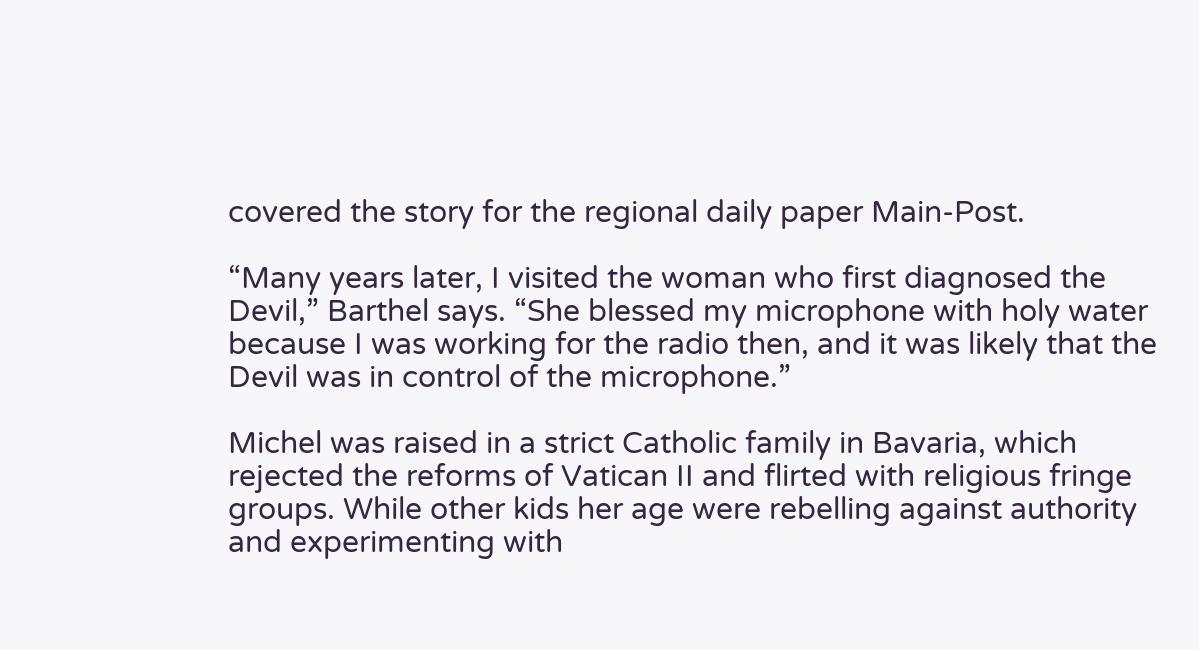covered the story for the regional daily paper Main-Post.

“Many years later, I visited the woman who first diagnosed the Devil,” Barthel says. “She blessed my microphone with holy water because I was working for the radio then, and it was likely that the Devil was in control of the microphone.”

Michel was raised in a strict Catholic family in Bavaria, which rejected the reforms of Vatican II and flirted with religious fringe groups. While other kids her age were rebelling against authority and experimenting with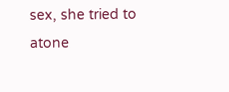sex, she tried to atone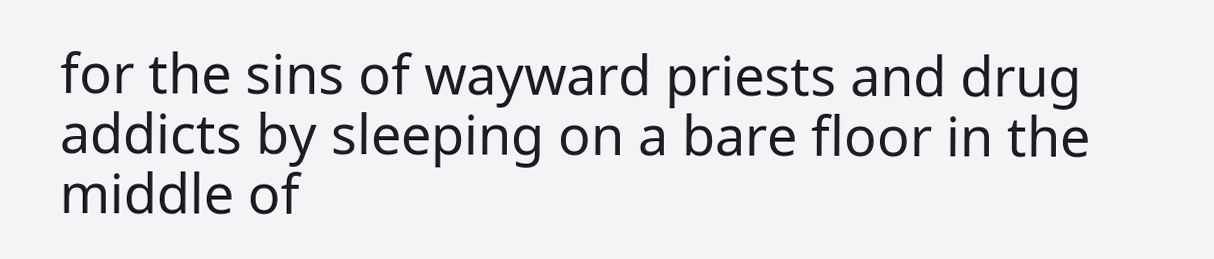for the sins of wayward priests and drug addicts by sleeping on a bare floor in the middle of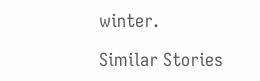winter.

Similar Stories